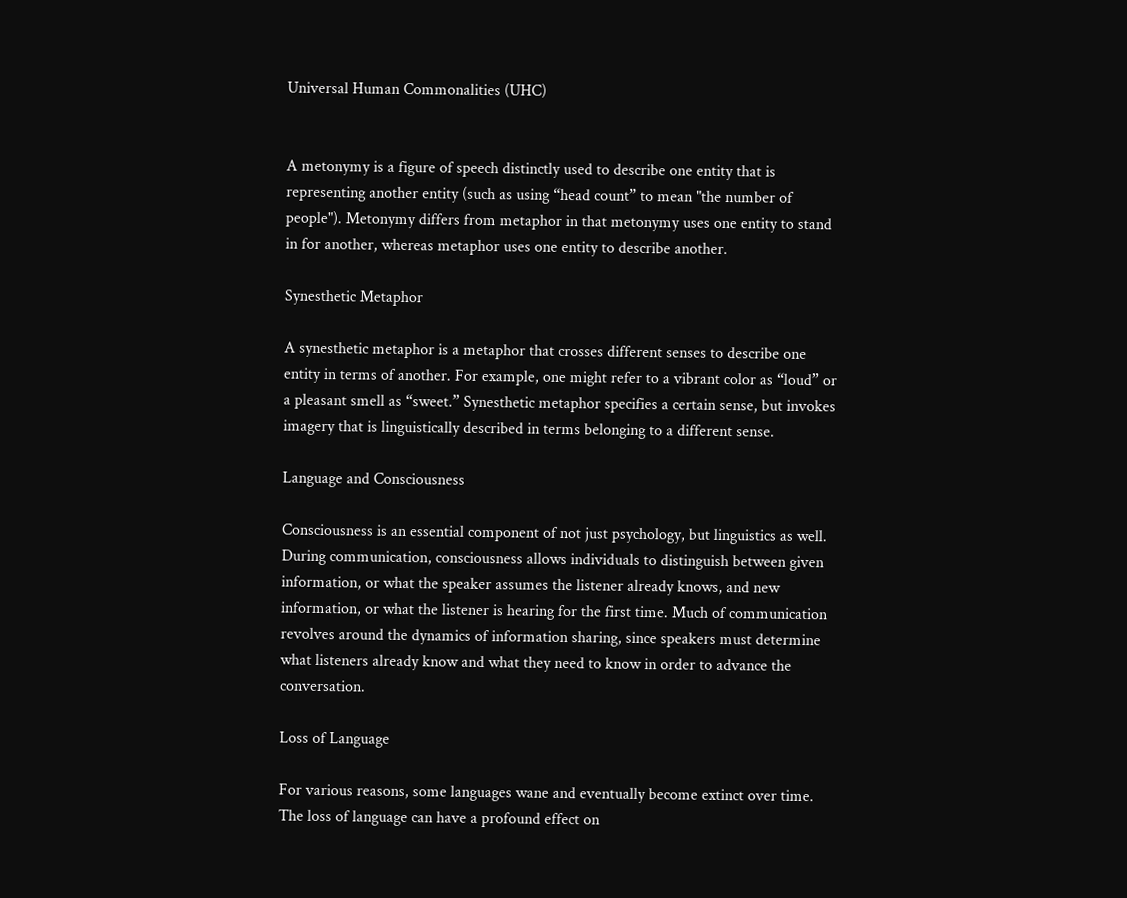Universal Human Commonalities (UHC)


A metonymy is a figure of speech distinctly used to describe one entity that is representing another entity (such as using “head count” to mean "the number of people"). Metonymy differs from metaphor in that metonymy uses one entity to stand in for another, whereas metaphor uses one entity to describe another.

Synesthetic Metaphor

A synesthetic metaphor is a metaphor that crosses different senses to describe one entity in terms of another. For example, one might refer to a vibrant color as “loud” or a pleasant smell as “sweet.” Synesthetic metaphor specifies a certain sense, but invokes imagery that is linguistically described in terms belonging to a different sense.

Language and Consciousness

Consciousness is an essential component of not just psychology, but linguistics as well. During communication, consciousness allows individuals to distinguish between given information, or what the speaker assumes the listener already knows, and new information, or what the listener is hearing for the first time. Much of communication revolves around the dynamics of information sharing, since speakers must determine what listeners already know and what they need to know in order to advance the conversation.

Loss of Language

For various reasons, some languages wane and eventually become extinct over time. The loss of language can have a profound effect on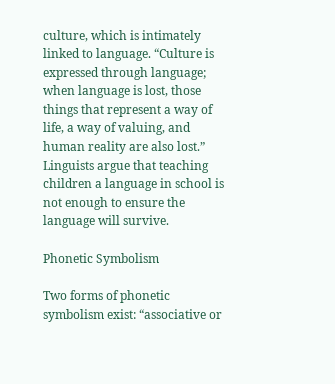culture, which is intimately linked to language. “Culture is expressed through language; when language is lost, those things that represent a way of life, a way of valuing, and human reality are also lost.” Linguists argue that teaching children a language in school is not enough to ensure the language will survive.

Phonetic Symbolism

Two forms of phonetic symbolism exist: “associative or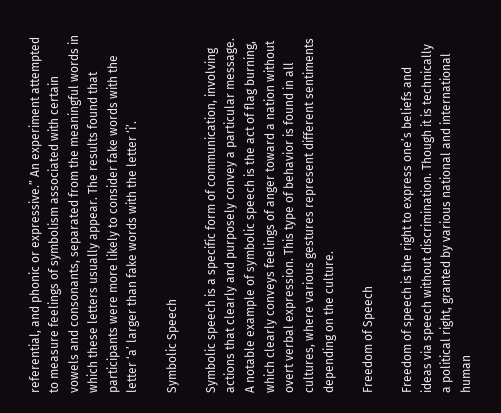referential, and phonic or expressive.” An experiment attempted to measure feelings of symbolism associated with certain vowels and consonants, separated from the meaningful words in which these letters usually appear. The results found that participants were more likely to consider fake words with the letter ‘a’ larger than fake words with the letter ‘i’.

Symbolic Speech

Symbolic speech is a specific form of communication, involving actions that clearly and purposely convey a particular message. A notable example of symbolic speech is the act of flag burning, which clearly conveys feelings of anger toward a nation without overt verbal expression. This type of behavior is found in all cultures, where various gestures represent different sentiments depending on the culture.

Freedom of Speech

Freedom of speech is the right to express one’s beliefs and ideas via speech without discrimination. Though it is technically a political right, granted by various national and international human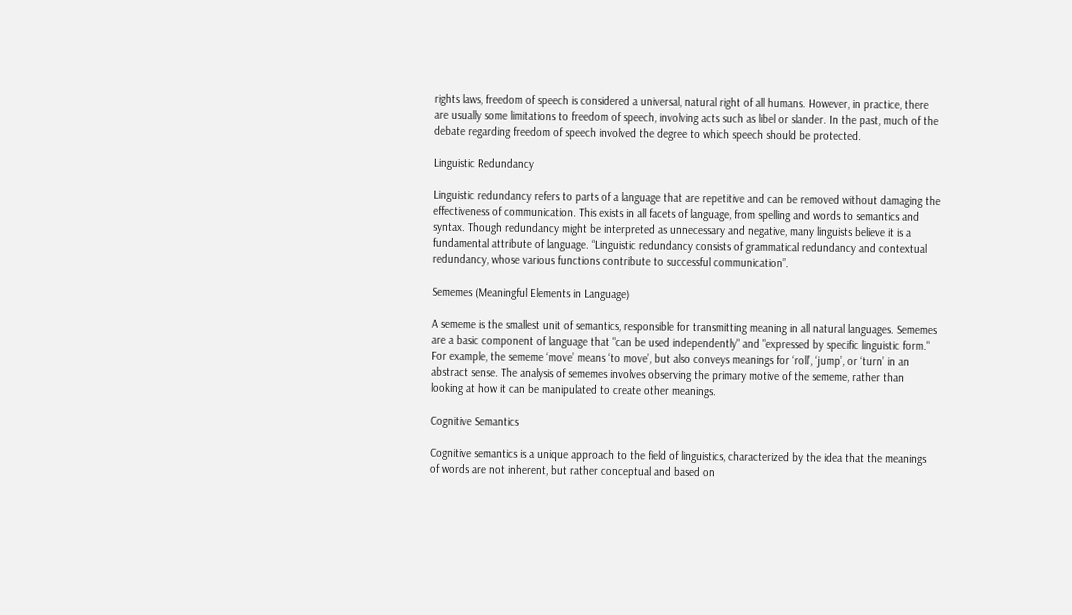rights laws, freedom of speech is considered a universal, natural right of all humans. However, in practice, there are usually some limitations to freedom of speech, involving acts such as libel or slander. In the past, much of the debate regarding freedom of speech involved the degree to which speech should be protected.

Linguistic Redundancy

Linguistic redundancy refers to parts of a language that are repetitive and can be removed without damaging the effectiveness of communication. This exists in all facets of language, from spelling and words to semantics and syntax. Though redundancy might be interpreted as unnecessary and negative, many linguists believe it is a fundamental attribute of language. “Linguistic redundancy consists of grammatical redundancy and contextual redundancy, whose various functions contribute to successful communication”.

Sememes (Meaningful Elements in Language)

A sememe is the smallest unit of semantics, responsible for transmitting meaning in all natural languages. Sememes are a basic component of language that "can be used independently" and "expressed by specific linguistic form." For example, the sememe ‘move’ means ‘to move’, but also conveys meanings for ‘roll’, ‘jump’, or ‘turn’ in an abstract sense. The analysis of sememes involves observing the primary motive of the sememe, rather than looking at how it can be manipulated to create other meanings.

Cognitive Semantics

Cognitive semantics is a unique approach to the field of linguistics, characterized by the idea that the meanings of words are not inherent, but rather conceptual and based on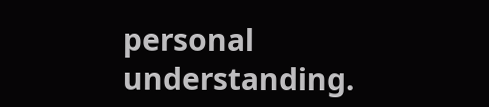personal understanding.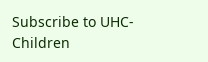Subscribe to UHC-Children